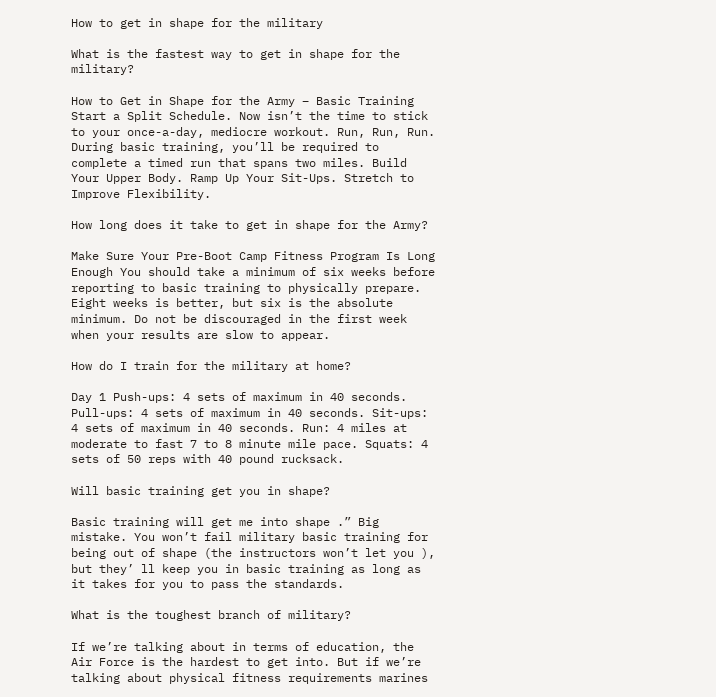How to get in shape for the military

What is the fastest way to get in shape for the military?

How to Get in Shape for the Army – Basic Training Start a Split Schedule. Now isn’t the time to stick to your once-a-day, mediocre workout. Run, Run, Run. During basic training, you’ll be required to complete a timed run that spans two miles. Build Your Upper Body. Ramp Up Your Sit-Ups. Stretch to Improve Flexibility.

How long does it take to get in shape for the Army?

Make Sure Your Pre-Boot Camp Fitness Program Is Long Enough You should take a minimum of six weeks before reporting to basic training to physically prepare. Eight weeks is better, but six is the absolute minimum. Do not be discouraged in the first week when your results are slow to appear.

How do I train for the military at home?

Day 1 Push-ups: 4 sets of maximum in 40 seconds. Pull-ups: 4 sets of maximum in 40 seconds. Sit-ups: 4 sets of maximum in 40 seconds. Run: 4 miles at moderate to fast 7 to 8 minute mile pace. Squats: 4 sets of 50 reps with 40 pound rucksack.

Will basic training get you in shape?

Basic training will get me into shape .” Big mistake. You won’t fail military basic training for being out of shape (the instructors won’t let you ), but they’ ll keep you in basic training as long as it takes for you to pass the standards.

What is the toughest branch of military?

If we’re talking about in terms of education, the Air Force is the hardest to get into. But if we’re talking about physical fitness requirements marines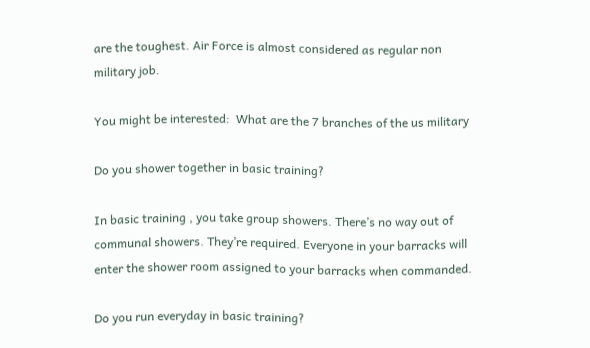are the toughest. Air Force is almost considered as regular non military job.

You might be interested:  What are the 7 branches of the us military

Do you shower together in basic training?

In basic training , you take group showers. There’s no way out of communal showers. They’re required. Everyone in your barracks will enter the shower room assigned to your barracks when commanded.

Do you run everyday in basic training?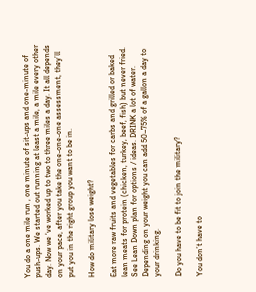You do a one mile run , one minute of sit-ups and one-minute of push-ups. We started out running at least a mile, a mile every other day. Now we ‘ve worked up to two to three miles a day. It all depends on your pace, after you take the one-one-one assessment, they’ll put you in the right group you want to be in.

How do military lose weight?

Eat more raw fruits and vegetables for carbs and grilled or baked lean meats for protein (chicken, turkey, beef, fish) but never fried. See Lean Down plan for options / ideas. DRINK a lot of water. Depending on your weight you can add 50–75% of a gallon a day to your drinking.

Do you have to be fit to join the military?

You don’t have to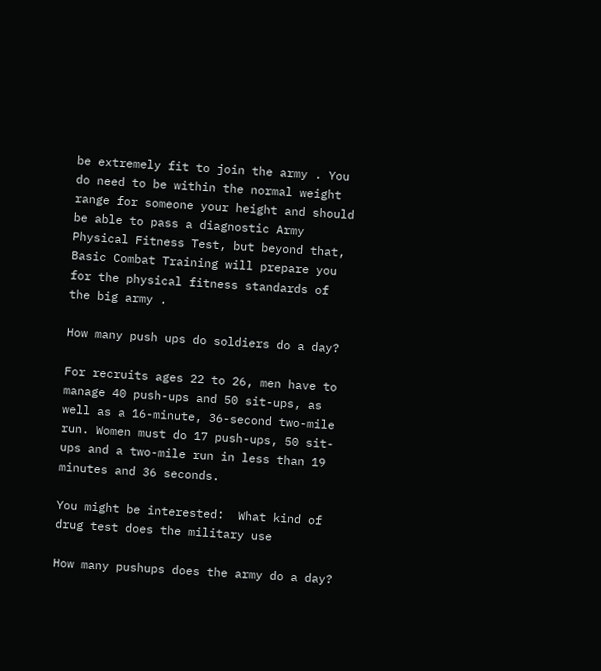be extremely fit to join the army . You do need to be within the normal weight range for someone your height and should be able to pass a diagnostic Army Physical Fitness Test, but beyond that, Basic Combat Training will prepare you for the physical fitness standards of the big army .

How many push ups do soldiers do a day?

For recruits ages 22 to 26, men have to manage 40 push-ups and 50 sit-ups, as well as a 16-minute, 36-second two-mile run. Women must do 17 push-ups, 50 sit-ups and a two-mile run in less than 19 minutes and 36 seconds.

You might be interested:  What kind of drug test does the military use

How many pushups does the army do a day?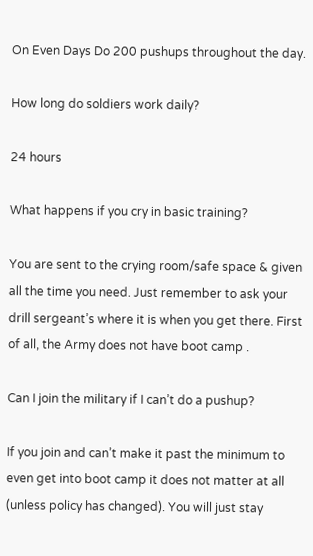On Even Days Do 200 pushups throughout the day.

How long do soldiers work daily?

24 hours

What happens if you cry in basic training?

You are sent to the crying room/safe space & given all the time you need. Just remember to ask your drill sergeant’s where it is when you get there. First of all, the Army does not have boot camp .

Can I join the military if I can’t do a pushup?

If you join and can’t make it past the minimum to even get into boot camp it does not matter at all (unless policy has changed). You will just stay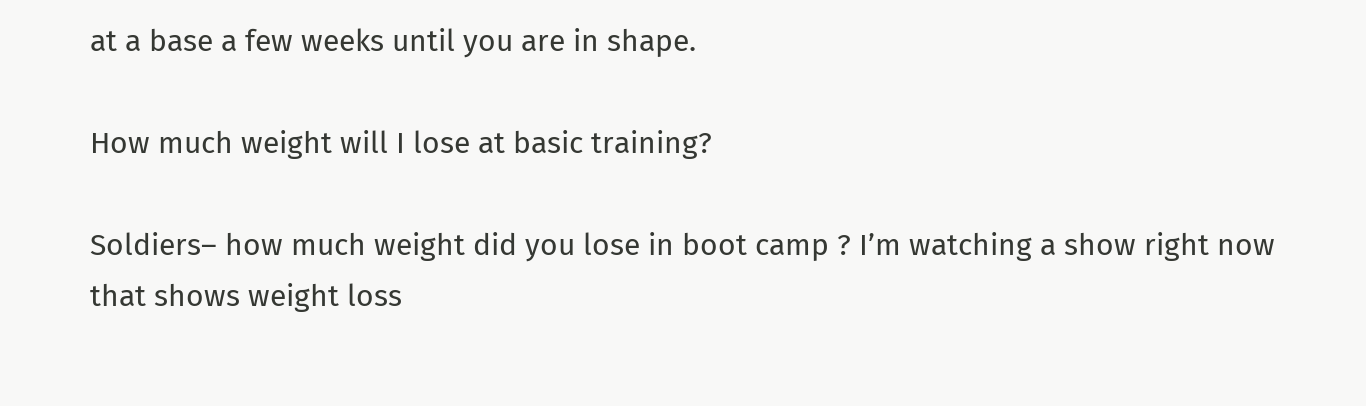at a base a few weeks until you are in shape.

How much weight will I lose at basic training?

Soldiers– how much weight did you lose in boot camp ? I’m watching a show right now that shows weight loss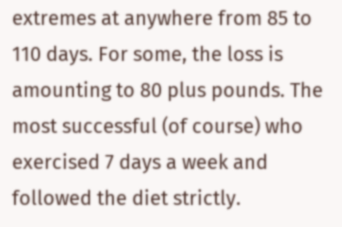extremes at anywhere from 85 to 110 days. For some, the loss is amounting to 80 plus pounds. The most successful (of course) who exercised 7 days a week and followed the diet strictly.